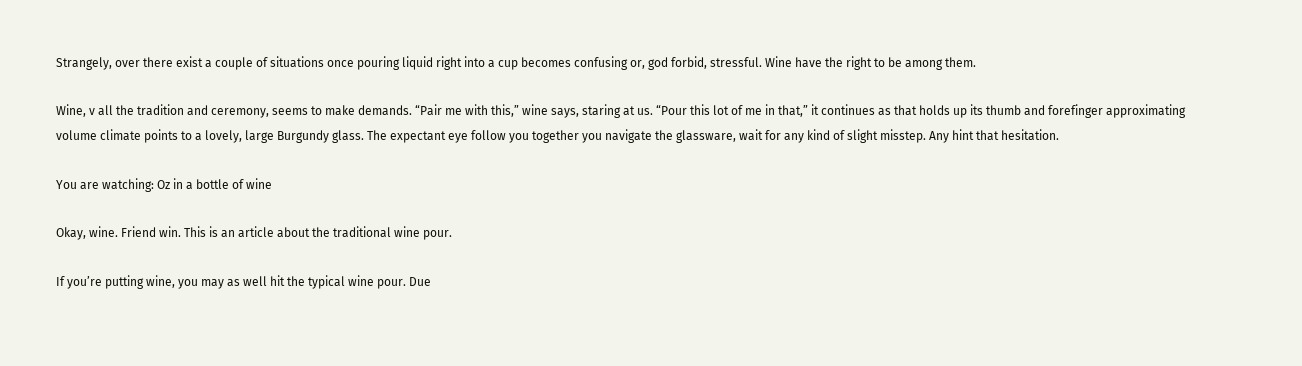Strangely, over there exist a couple of situations once pouring liquid right into a cup becomes confusing or, god forbid, stressful. Wine have the right to be among them.

Wine, v all the tradition and ceremony, seems to make demands. “Pair me with this,” wine says, staring at us. “Pour this lot of me in that,” it continues as that holds up its thumb and forefinger approximating volume climate points to a lovely, large Burgundy glass. The expectant eye follow you together you navigate the glassware, wait for any kind of slight misstep. Any hint that hesitation.

You are watching: Oz in a bottle of wine

Okay, wine. Friend win. This is an article about the traditional wine pour.

If you’re putting wine, you may as well hit the typical wine pour. Due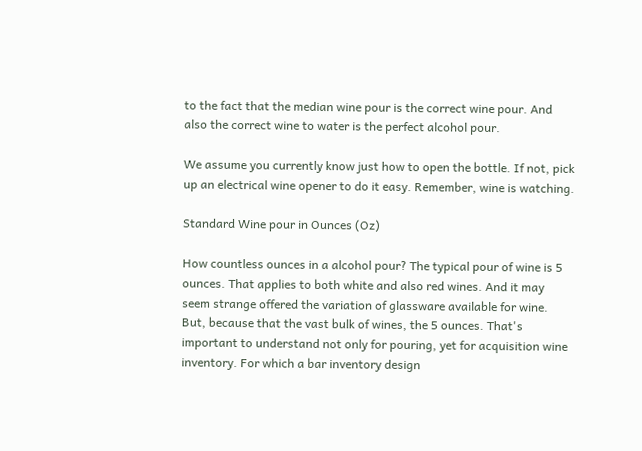to the fact that the median wine pour is the correct wine pour. And also the correct wine to water is the perfect alcohol pour.

We assume you currently know just how to open the bottle. If not, pick up an electrical wine opener to do it easy. Remember, wine is watching.

Standard Wine pour in Ounces (Oz)

How countless ounces in a alcohol pour? The typical pour of wine is 5 ounces. That applies to both white and also red wines. And it may seem strange offered the variation of glassware available for wine. But, because that the vast bulk of wines, the 5 ounces. That's important to understand not only for pouring, yet for acquisition wine inventory. For which a bar inventory design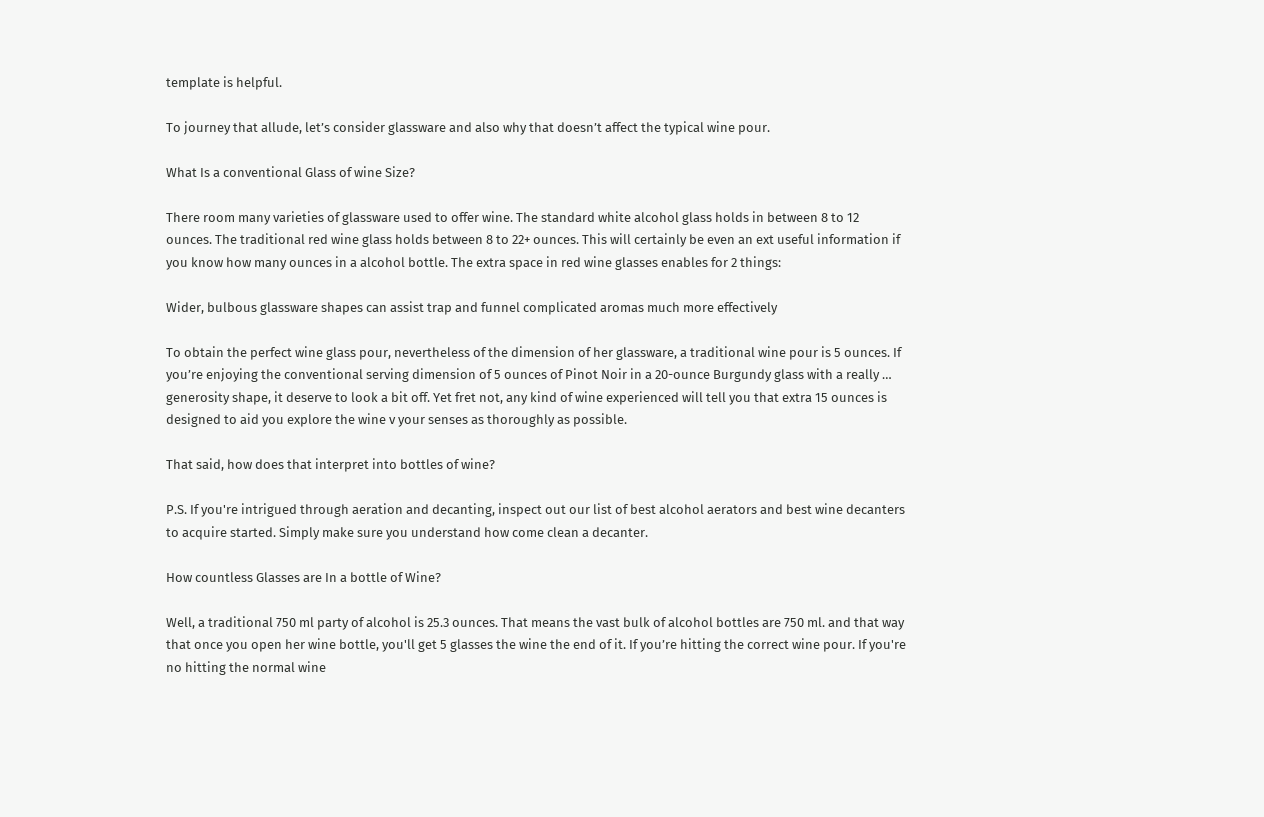template is helpful.

To journey that allude, let’s consider glassware and also why that doesn’t affect the typical wine pour.

What Is a conventional Glass of wine Size?

There room many varieties of glassware used to offer wine. The standard white alcohol glass holds in between 8 to 12 ounces. The traditional red wine glass holds between 8 to 22+ ounces. This will certainly be even an ext useful information if you know how many ounces in a alcohol bottle. The extra space in red wine glasses enables for 2 things:

Wider, bulbous glassware shapes can assist trap and funnel complicated aromas much more effectively

To obtain the perfect wine glass pour, nevertheless of the dimension of her glassware, a traditional wine pour is 5 ounces. If you’re enjoying the conventional serving dimension of 5 ounces of Pinot Noir in a 20-ounce Burgundy glass with a really … generosity shape, it deserve to look a bit off. Yet fret not, any kind of wine experienced will tell you that extra 15 ounces is designed to aid you explore the wine v your senses as thoroughly as possible.

That said, how does that interpret into bottles of wine?

P.S. If you're intrigued through aeration and decanting, inspect out our list of best alcohol aerators and best wine decanters to acquire started. Simply make sure you understand how come clean a decanter.

How countless Glasses are In a bottle of Wine?

Well, a traditional 750 ml party of alcohol is 25.3 ounces. That means the vast bulk of alcohol bottles are 750 ml. and that way that once you open her wine bottle, you'll get 5 glasses the wine the end of it. If you’re hitting the correct wine pour. If you're no hitting the normal wine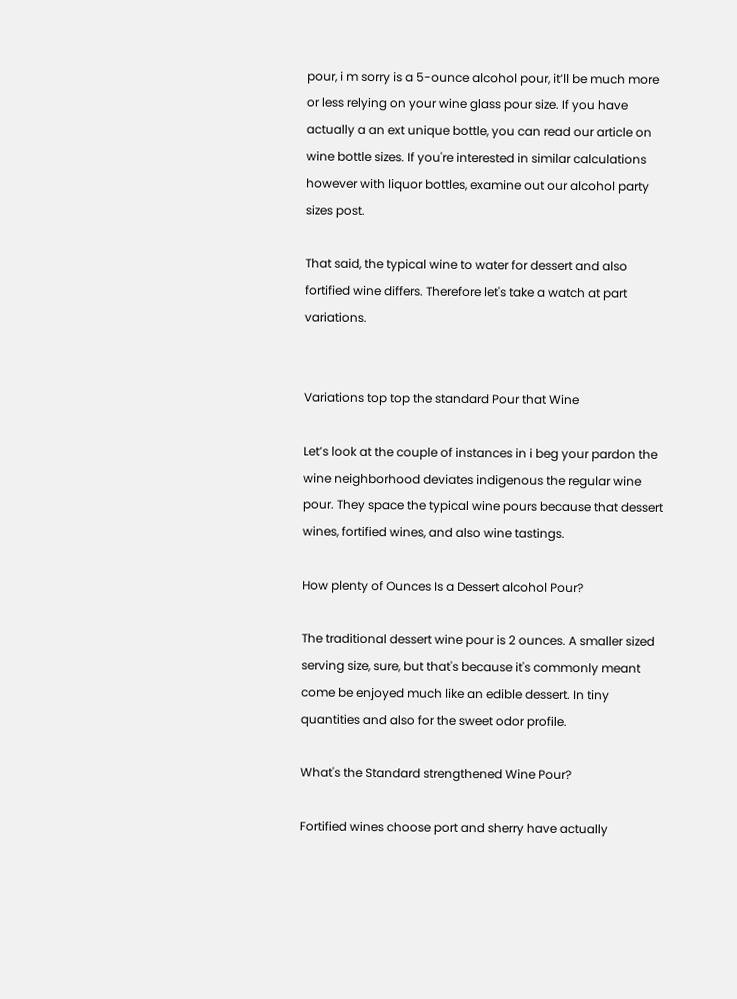pour, i m sorry is a 5-ounce alcohol pour, it’ll be much more or less relying on your wine glass pour size. If you have actually a an ext unique bottle, you can read our article on wine bottle sizes. If you're interested in similar calculations however with liquor bottles, examine out our alcohol party sizes post.

That said, the typical wine to water for dessert and also fortified wine differs. Therefore let's take a watch at part variations.


Variations top top the standard Pour that Wine

Let’s look at the couple of instances in i beg your pardon the wine neighborhood deviates indigenous the regular wine pour. They space the typical wine pours because that dessert wines, fortified wines, and also wine tastings.

How plenty of Ounces Is a Dessert alcohol Pour?

The traditional dessert wine pour is 2 ounces. A smaller sized serving size, sure, but that's because it's commonly meant come be enjoyed much like an edible dessert. In tiny quantities and also for the sweet odor profile.

What's the Standard strengthened Wine Pour?

Fortified wines choose port and sherry have actually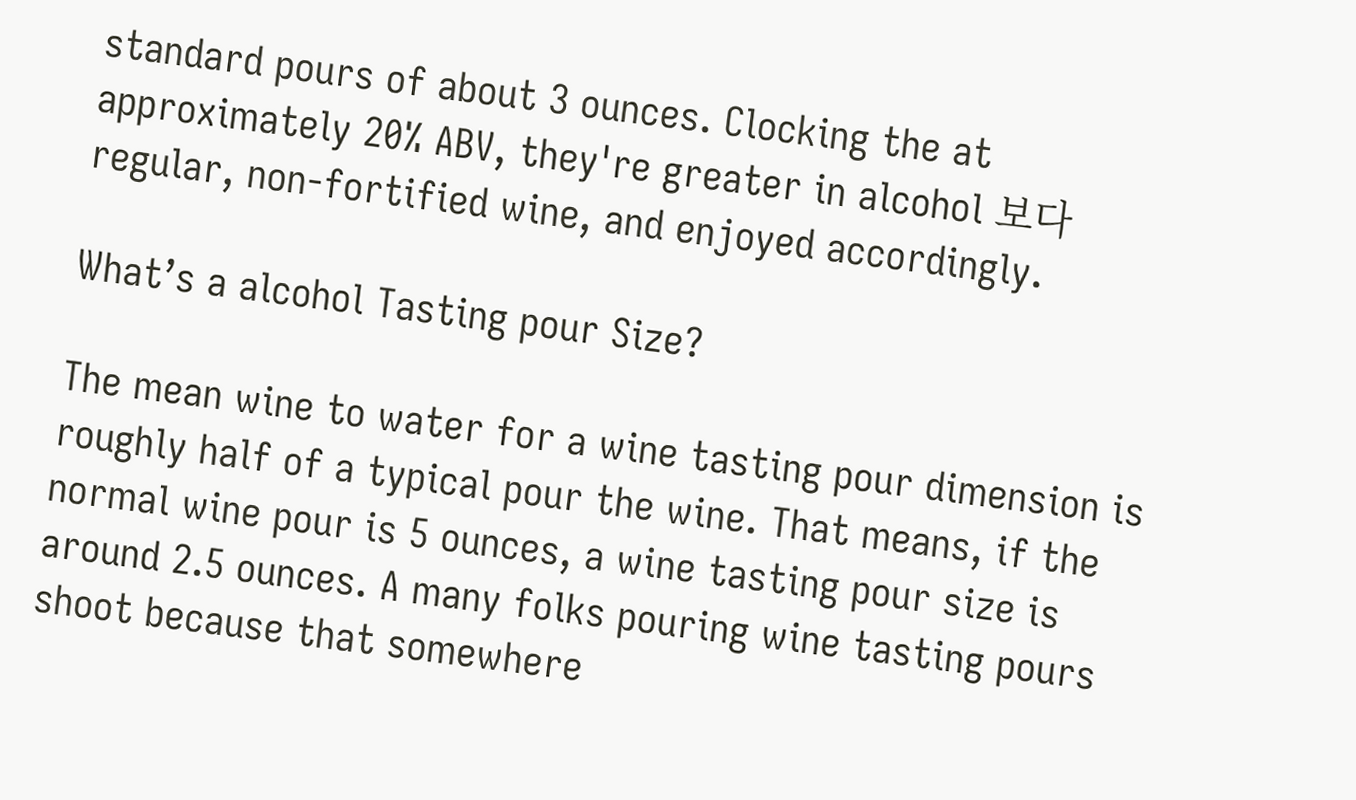standard pours of about 3 ounces. Clocking the at approximately 20% ABV, they're greater in alcohol 보다 regular, non-fortified wine, and enjoyed accordingly.

What’s a alcohol Tasting pour Size?

The mean wine to water for a wine tasting pour dimension is roughly half of a typical pour the wine. That means, if the normal wine pour is 5 ounces, a wine tasting pour size is around 2.5 ounces. A many folks pouring wine tasting pours shoot because that somewhere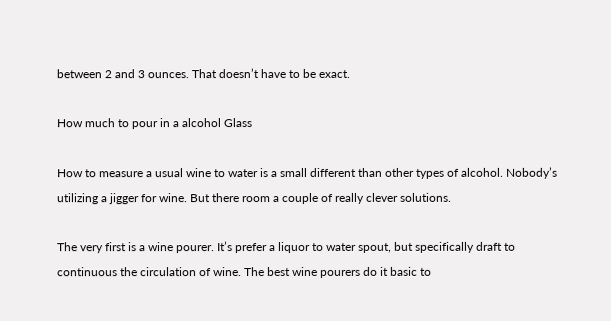between 2 and 3 ounces. That doesn’t have to be exact.

How much to pour in a alcohol Glass

How to measure a usual wine to water is a small different than other types of alcohol. Nobody’s utilizing a jigger for wine. But there room a couple of really clever solutions.

The very first is a wine pourer. It’s prefer a liquor to water spout, but specifically draft to continuous the circulation of wine. The best wine pourers do it basic to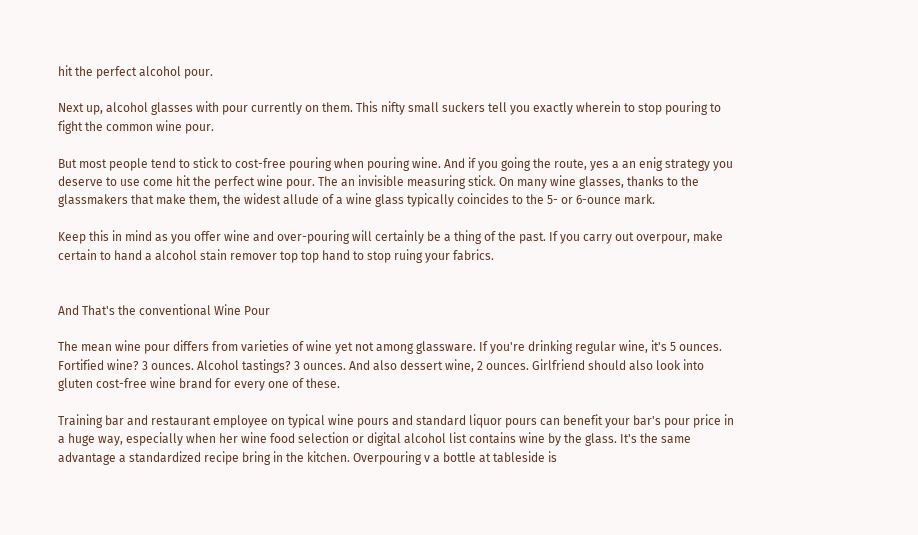hit the perfect alcohol pour.

Next up, alcohol glasses with pour currently on them. This nifty small suckers tell you exactly wherein to stop pouring to fight the common wine pour.

But most people tend to stick to cost-free pouring when pouring wine. And if you going the route, yes a an enig strategy you deserve to use come hit the perfect wine pour. The an invisible measuring stick. On many wine glasses, thanks to the glassmakers that make them, the widest allude of a wine glass typically coincides to the 5- or 6-ounce mark.

Keep this in mind as you offer wine and over-pouring will certainly be a thing of the past. If you carry out overpour, make certain to hand a alcohol stain remover top top hand to stop ruing your fabrics.


And That's the conventional Wine Pour

The mean wine pour differs from varieties of wine yet not among glassware. If you're drinking regular wine, it's 5 ounces. Fortified wine? 3 ounces. Alcohol tastings? 3 ounces. And also dessert wine, 2 ounces. Girlfriend should also look into gluten cost-free wine brand for every one of these.

Training bar and restaurant employee on typical wine pours and standard liquor pours can benefit your bar's pour price in a huge way, especially when her wine food selection or digital alcohol list contains wine by the glass. It's the same advantage a standardized recipe bring in the kitchen. Overpouring v a bottle at tableside is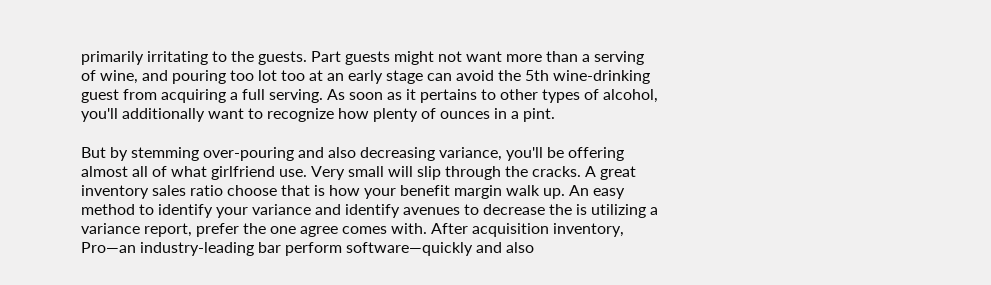primarily irritating to the guests. Part guests might not want more than a serving of wine, and pouring too lot too at an early stage can avoid the 5th wine-drinking guest from acquiring a full serving. As soon as it pertains to other types of alcohol, you'll additionally want to recognize how plenty of ounces in a pint.

But by stemming over-pouring and also decreasing variance, you'll be offering almost all of what girlfriend use. Very small will slip through the cracks. A great inventory sales ratio choose that is how your benefit margin walk up. An easy method to identify your variance and identify avenues to decrease the is utilizing a variance report, prefer the one agree comes with. After acquisition inventory, Pro—an industry-leading bar perform software—quickly and also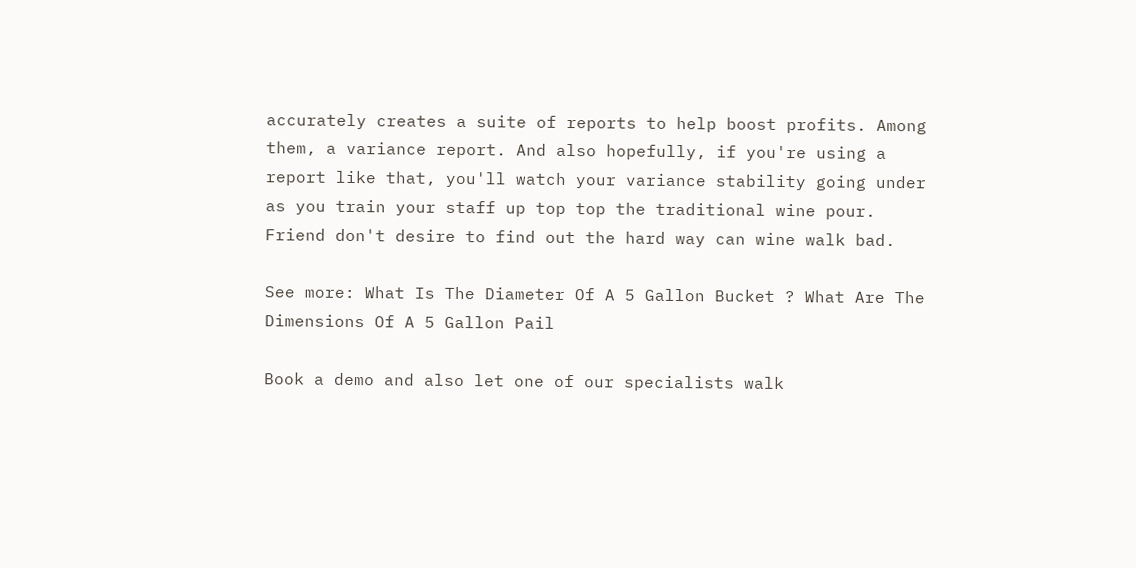accurately creates a suite of reports to help boost profits. Among them, a variance report. And also hopefully, if you're using a report like that, you'll watch your variance stability going under as you train your staff up top top the traditional wine pour. Friend don't desire to find out the hard way can wine walk bad.

See more: What Is The Diameter Of A 5 Gallon Bucket ? What Are The Dimensions Of A 5 Gallon Pail

Book a demo and also let one of our specialists walk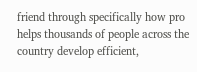friend through specifically how pro helps thousands of people across the country develop efficient,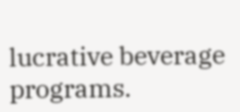lucrative beverage programs.